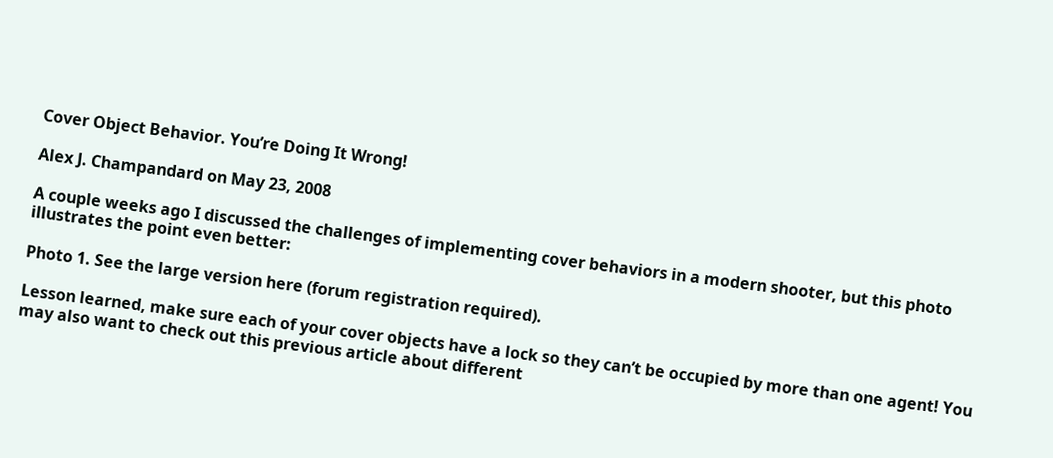Cover Object Behavior. You’re Doing It Wrong!

Alex J. Champandard on May 23, 2008

A couple weeks ago I discussed the challenges of implementing cover behaviors in a modern shooter, but this photo illustrates the point even better:

Photo 1. See the large version here (forum registration required).

Lesson learned, make sure each of your cover objects have a lock so they can’t be occupied by more than one agent! You may also want to check out this previous article about different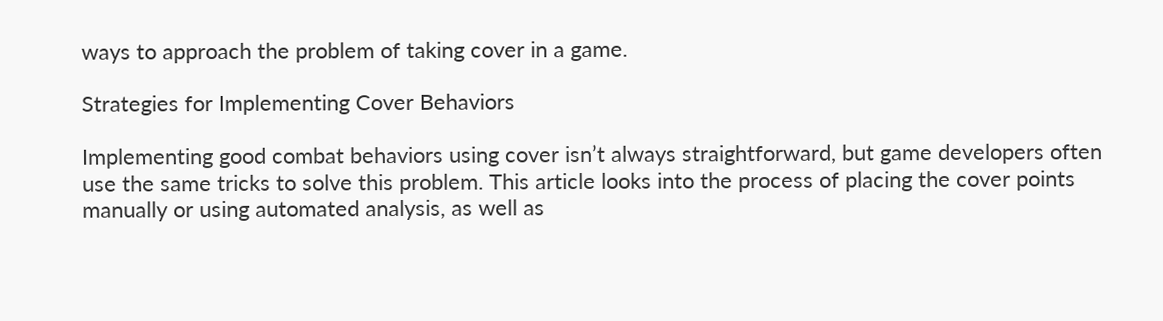ways to approach the problem of taking cover in a game.

Strategies for Implementing Cover Behaviors

Implementing good combat behaviors using cover isn’t always straightforward, but game developers often use the same tricks to solve this problem. This article looks into the process of placing the cover points manually or using automated analysis, as well as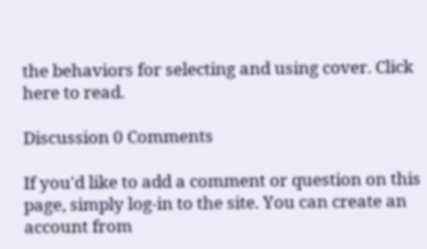the behaviors for selecting and using cover. Click here to read.

Discussion 0 Comments

If you'd like to add a comment or question on this page, simply log-in to the site. You can create an account from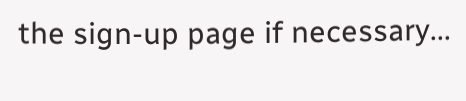the sign-up page if necessary...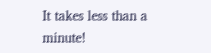It takes less than a minute!